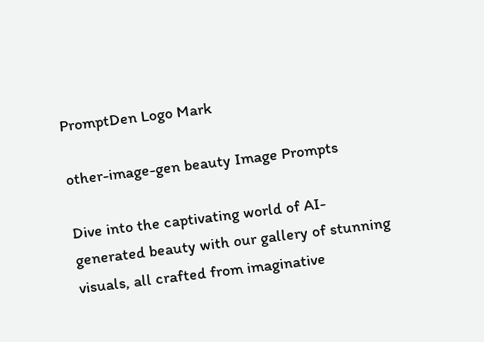PromptDen Logo Mark

other-image-gen beauty Image Prompts

Dive into the captivating world of AI-generated beauty with our gallery of stunning visuals, all crafted from imaginative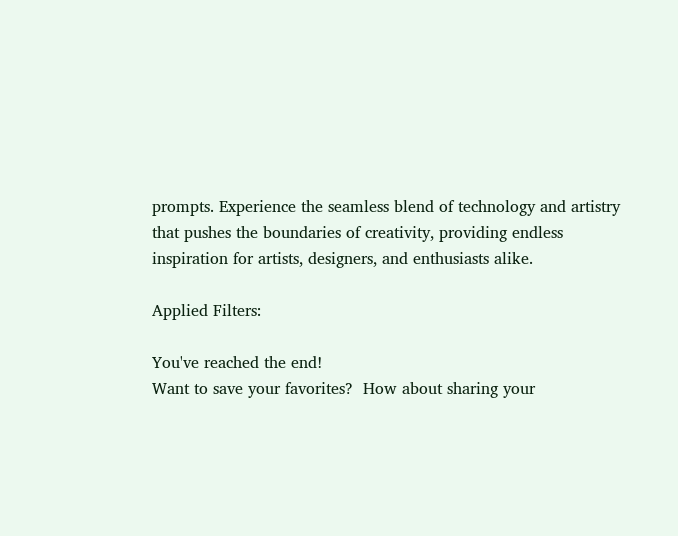prompts. Experience the seamless blend of technology and artistry that pushes the boundaries of creativity, providing endless inspiration for artists, designers, and enthusiasts alike.

Applied Filters:

You've reached the end!
Want to save your favorites?  How about sharing your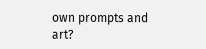own prompts and art?